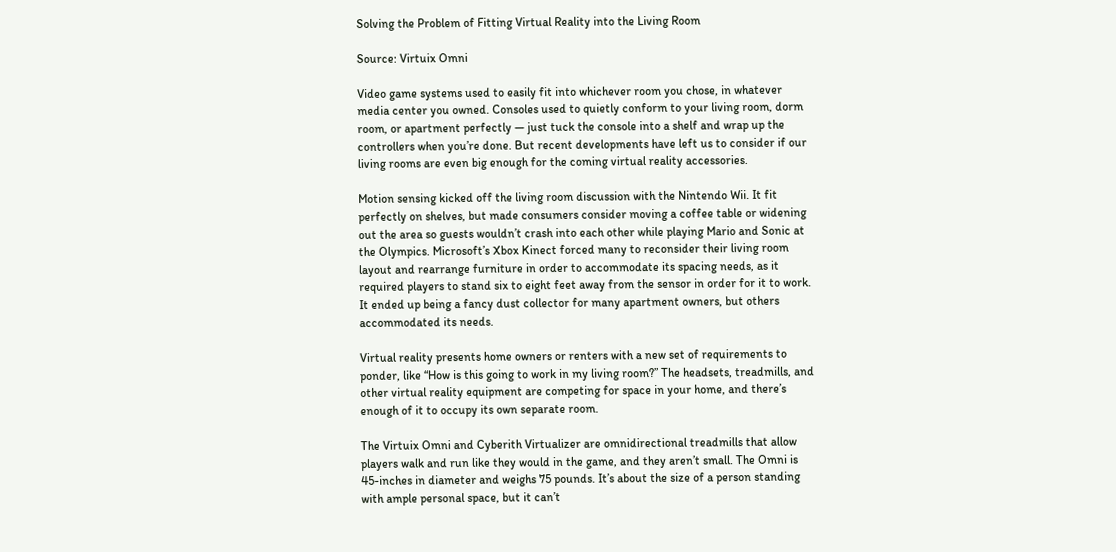Solving the Problem of Fitting Virtual Reality into the Living Room

Source: Virtuix Omni

Video game systems used to easily fit into whichever room you chose, in whatever media center you owned. Consoles used to quietly conform to your living room, dorm room, or apartment perfectly — just tuck the console into a shelf and wrap up the controllers when you’re done. But recent developments have left us to consider if our living rooms are even big enough for the coming virtual reality accessories.

Motion sensing kicked off the living room discussion with the Nintendo Wii. It fit perfectly on shelves, but made consumers consider moving a coffee table or widening out the area so guests wouldn’t crash into each other while playing Mario and Sonic at the Olympics. Microsoft’s Xbox Kinect forced many to reconsider their living room layout and rearrange furniture in order to accommodate its spacing needs, as it required players to stand six to eight feet away from the sensor in order for it to work. It ended up being a fancy dust collector for many apartment owners, but others accommodated its needs.

Virtual reality presents home owners or renters with a new set of requirements to ponder, like “How is this going to work in my living room?” The headsets, treadmills, and other virtual reality equipment are competing for space in your home, and there’s enough of it to occupy its own separate room.

The Virtuix Omni and Cyberith Virtualizer are omnidirectional treadmills that allow players walk and run like they would in the game, and they aren’t small. The Omni is 45-inches in diameter and weighs 75 pounds. It’s about the size of a person standing with ample personal space, but it can’t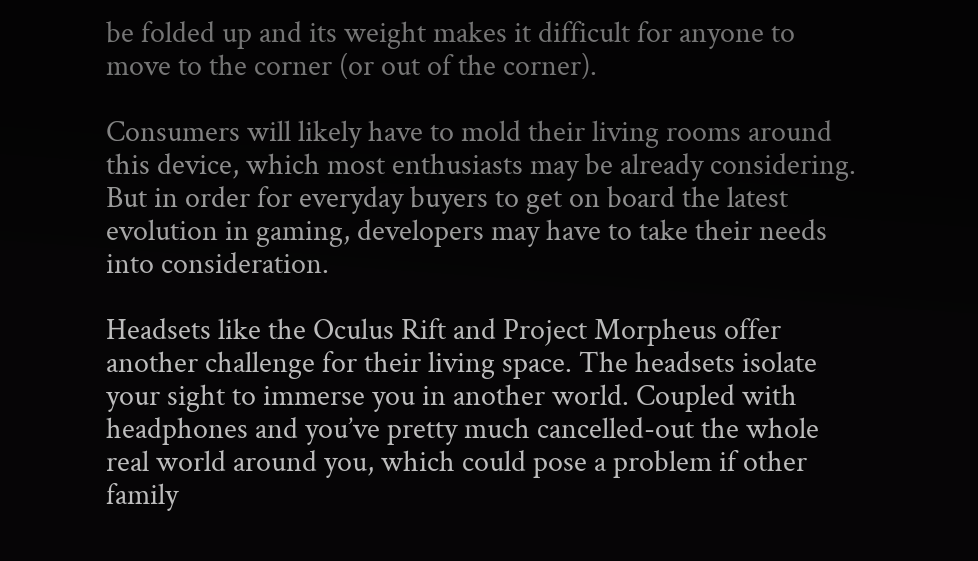be folded up and its weight makes it difficult for anyone to move to the corner (or out of the corner).

Consumers will likely have to mold their living rooms around this device, which most enthusiasts may be already considering. But in order for everyday buyers to get on board the latest evolution in gaming, developers may have to take their needs into consideration.

Headsets like the Oculus Rift and Project Morpheus offer another challenge for their living space. The headsets isolate your sight to immerse you in another world. Coupled with headphones and you’ve pretty much cancelled-out the whole real world around you, which could pose a problem if other family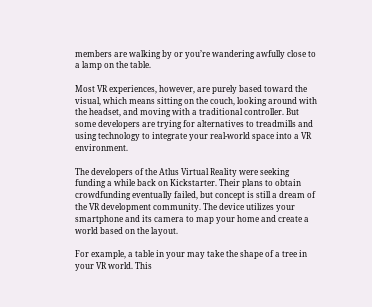members are walking by or you’re wandering awfully close to a lamp on the table.

Most VR experiences, however, are purely based toward the visual, which means sitting on the couch, looking around with the headset, and moving with a traditional controller. But some developers are trying for alternatives to treadmills and using technology to integrate your real-world space into a VR environment.

The developers of the Atlus Virtual Reality were seeking funding a while back on Kickstarter. Their plans to obtain crowdfunding eventually failed, but concept is still a dream of the VR development community. The device utilizes your smartphone and its camera to map your home and create a world based on the layout.

For example, a table in your may take the shape of a tree in your VR world. This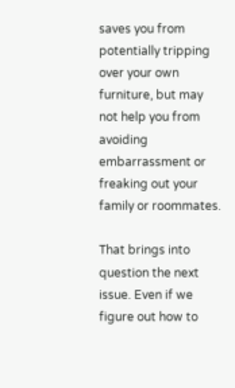saves you from potentially tripping over your own furniture, but may not help you from avoiding embarrassment or freaking out your family or roommates.

That brings into question the next issue. Even if we figure out how to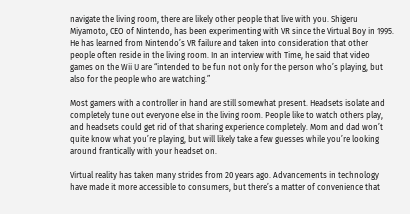navigate the living room, there are likely other people that live with you. Shigeru Miyamoto, CEO of Nintendo, has been experimenting with VR since the Virtual Boy in 1995. He has learned from Nintendo’s VR failure and taken into consideration that other people often reside in the living room. In an interview with Time, he said that video games on the Wii U are “intended to be fun not only for the person who’s playing, but also for the people who are watching.”

Most gamers with a controller in hand are still somewhat present. Headsets isolate and completely tune out everyone else in the living room. People like to watch others play, and headsets could get rid of that sharing experience completely. Mom and dad won’t quite know what you’re playing, but will likely take a few guesses while you’re looking around frantically with your headset on.

Virtual reality has taken many strides from 20 years ago. Advancements in technology have made it more accessible to consumers, but there’s a matter of convenience that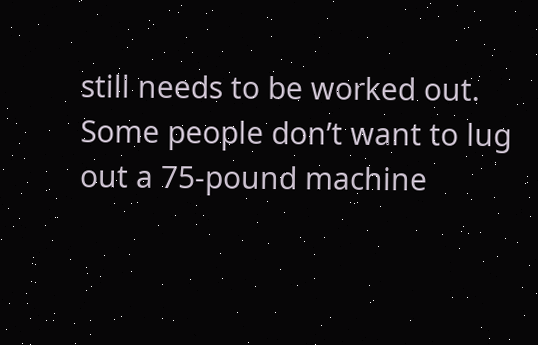still needs to be worked out. Some people don’t want to lug out a 75-pound machine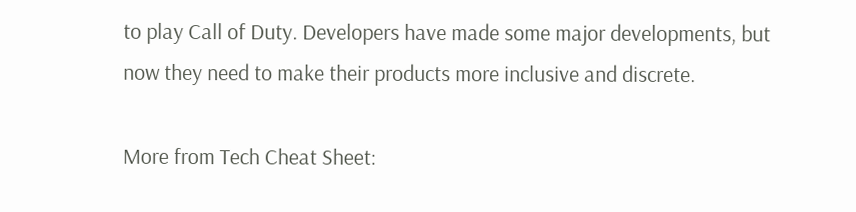to play Call of Duty. Developers have made some major developments, but now they need to make their products more inclusive and discrete.

More from Tech Cheat Sheet: